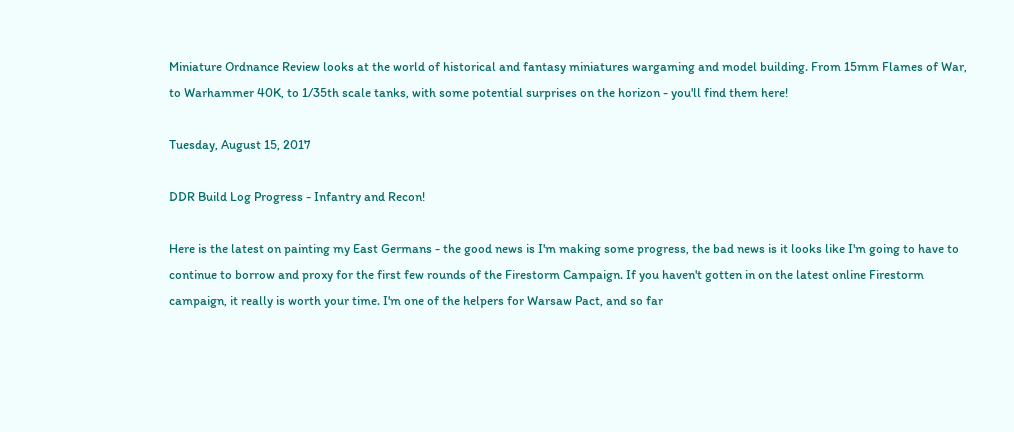Miniature Ordnance Review looks at the world of historical and fantasy miniatures wargaming and model building. From 15mm Flames of War, to Warhammer 40K, to 1/35th scale tanks, with some potential surprises on the horizon - you'll find them here!

Tuesday, August 15, 2017

DDR Build Log Progress - Infantry and Recon!

Here is the latest on painting my East Germans - the good news is I'm making some progress, the bad news is it looks like I'm going to have to continue to borrow and proxy for the first few rounds of the Firestorm Campaign. If you haven't gotten in on the latest online Firestorm campaign, it really is worth your time. I'm one of the helpers for Warsaw Pact, and so far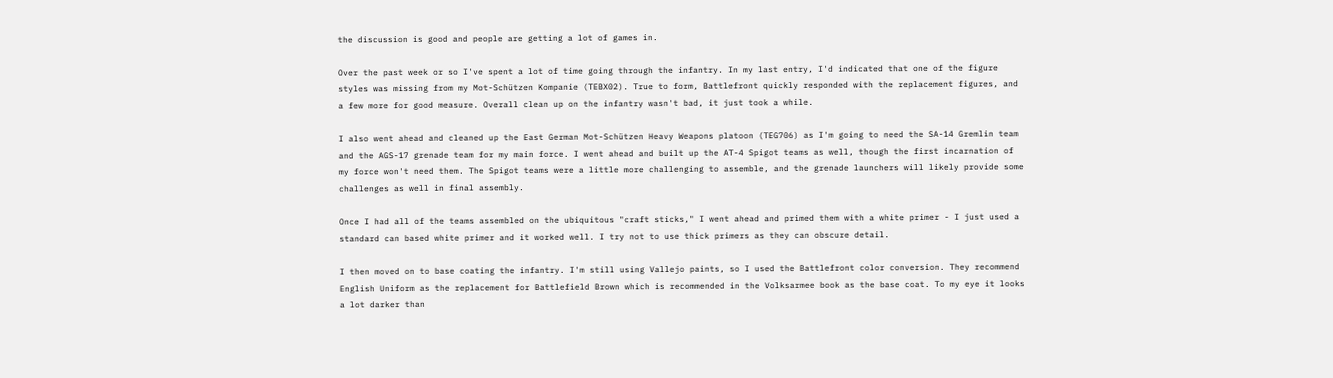the discussion is good and people are getting a lot of games in.

Over the past week or so I've spent a lot of time going through the infantry. In my last entry, I'd indicated that one of the figure styles was missing from my Mot-Schützen Kompanie (TEBX02). True to form, Battlefront quickly responded with the replacement figures, and a few more for good measure. Overall clean up on the infantry wasn't bad, it just took a while.

I also went ahead and cleaned up the East German Mot-Schützen Heavy Weapons platoon (TEG706) as I'm going to need the SA-14 Gremlin team and the AGS-17 grenade team for my main force. I went ahead and built up the AT-4 Spigot teams as well, though the first incarnation of my force won't need them. The Spigot teams were a little more challenging to assemble, and the grenade launchers will likely provide some challenges as well in final assembly.

Once I had all of the teams assembled on the ubiquitous "craft sticks," I went ahead and primed them with a white primer - I just used a standard can based white primer and it worked well. I try not to use thick primers as they can obscure detail.

I then moved on to base coating the infantry. I'm still using Vallejo paints, so I used the Battlefront color conversion. They recommend English Uniform as the replacement for Battlefield Brown which is recommended in the Volksarmee book as the base coat. To my eye it looks a lot darker than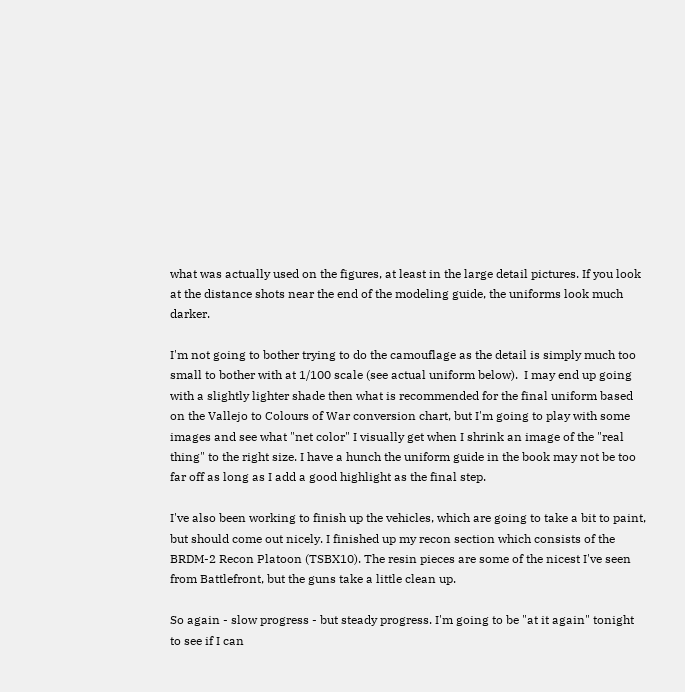what was actually used on the figures, at least in the large detail pictures. If you look at the distance shots near the end of the modeling guide, the uniforms look much darker.

I'm not going to bother trying to do the camouflage as the detail is simply much too small to bother with at 1/100 scale (see actual uniform below).  I may end up going with a slightly lighter shade then what is recommended for the final uniform based on the Vallejo to Colours of War conversion chart, but I'm going to play with some images and see what "net color" I visually get when I shrink an image of the "real thing" to the right size. I have a hunch the uniform guide in the book may not be too far off as long as I add a good highlight as the final step.

I've also been working to finish up the vehicles, which are going to take a bit to paint, but should come out nicely. I finished up my recon section which consists of the BRDM-2 Recon Platoon (TSBX10). The resin pieces are some of the nicest I've seen from Battlefront, but the guns take a little clean up.

So again - slow progress - but steady progress. I'm going to be "at it again" tonight to see if I can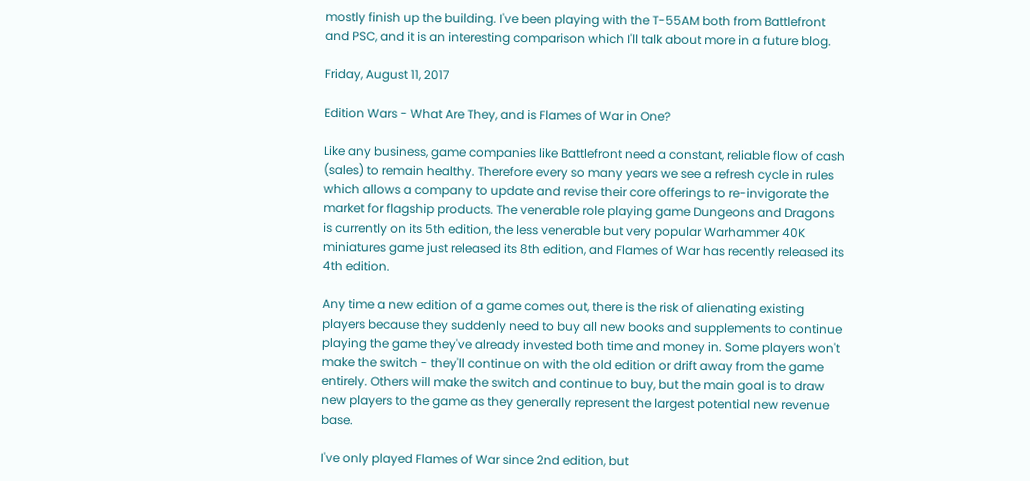mostly finish up the building. I've been playing with the T-55AM both from Battlefront and PSC, and it is an interesting comparison which I'll talk about more in a future blog.

Friday, August 11, 2017

Edition Wars - What Are They, and is Flames of War in One?

Like any business, game companies like Battlefront need a constant, reliable flow of cash (sales) to remain healthy. Therefore every so many years we see a refresh cycle in rules which allows a company to update and revise their core offerings to re-invigorate the market for flagship products. The venerable role playing game Dungeons and Dragons is currently on its 5th edition, the less venerable but very popular Warhammer 40K miniatures game just released its 8th edition, and Flames of War has recently released its 4th edition.

Any time a new edition of a game comes out, there is the risk of alienating existing players because they suddenly need to buy all new books and supplements to continue playing the game they've already invested both time and money in. Some players won't make the switch - they'll continue on with the old edition or drift away from the game entirely. Others will make the switch and continue to buy, but the main goal is to draw new players to the game as they generally represent the largest potential new revenue base.

I've only played Flames of War since 2nd edition, but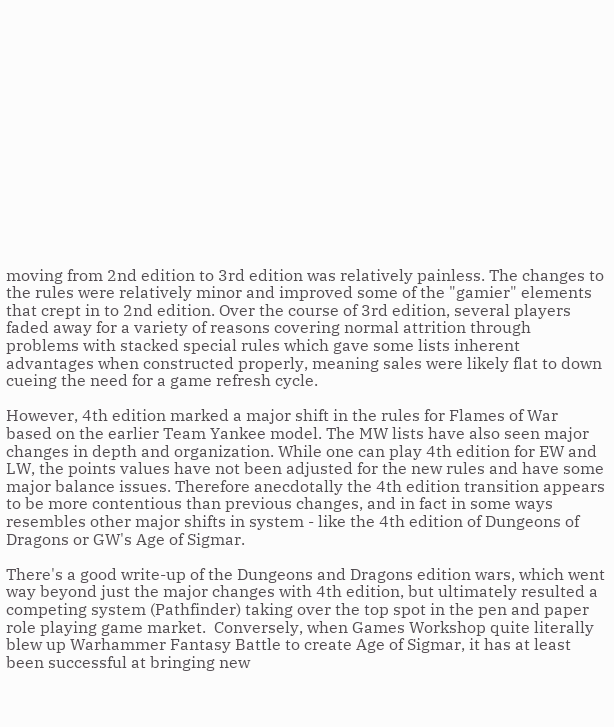moving from 2nd edition to 3rd edition was relatively painless. The changes to the rules were relatively minor and improved some of the "gamier" elements that crept in to 2nd edition. Over the course of 3rd edition, several players faded away for a variety of reasons covering normal attrition through problems with stacked special rules which gave some lists inherent advantages when constructed properly, meaning sales were likely flat to down cueing the need for a game refresh cycle.

However, 4th edition marked a major shift in the rules for Flames of War based on the earlier Team Yankee model. The MW lists have also seen major changes in depth and organization. While one can play 4th edition for EW and LW, the points values have not been adjusted for the new rules and have some major balance issues. Therefore anecdotally the 4th edition transition appears to be more contentious than previous changes, and in fact in some ways resembles other major shifts in system - like the 4th edition of Dungeons of Dragons or GW's Age of Sigmar.

There's a good write-up of the Dungeons and Dragons edition wars, which went way beyond just the major changes with 4th edition, but ultimately resulted a competing system (Pathfinder) taking over the top spot in the pen and paper role playing game market.  Conversely, when Games Workshop quite literally blew up Warhammer Fantasy Battle to create Age of Sigmar, it has at least been successful at bringing new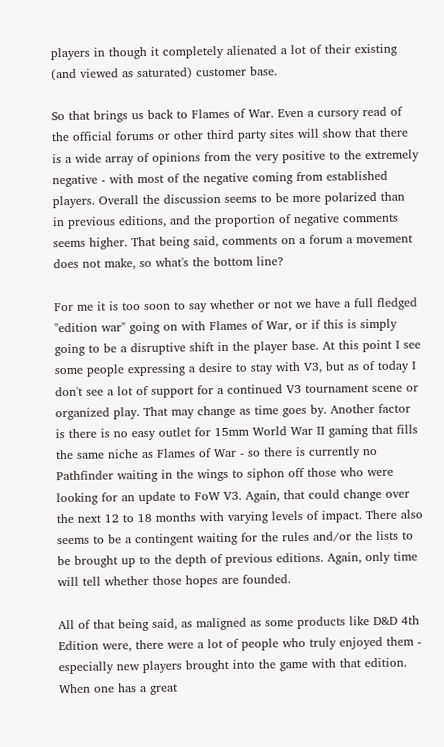players in though it completely alienated a lot of their existing (and viewed as saturated) customer base.

So that brings us back to Flames of War. Even a cursory read of the official forums or other third party sites will show that there is a wide array of opinions from the very positive to the extremely negative - with most of the negative coming from established players. Overall the discussion seems to be more polarized than in previous editions, and the proportion of negative comments seems higher. That being said, comments on a forum a movement does not make, so what's the bottom line?

For me it is too soon to say whether or not we have a full fledged "edition war" going on with Flames of War, or if this is simply going to be a disruptive shift in the player base. At this point I see some people expressing a desire to stay with V3, but as of today I don't see a lot of support for a continued V3 tournament scene or organized play. That may change as time goes by. Another factor is there is no easy outlet for 15mm World War II gaming that fills the same niche as Flames of War - so there is currently no Pathfinder waiting in the wings to siphon off those who were looking for an update to FoW V3. Again, that could change over the next 12 to 18 months with varying levels of impact. There also seems to be a contingent waiting for the rules and/or the lists to be brought up to the depth of previous editions. Again, only time will tell whether those hopes are founded.

All of that being said, as maligned as some products like D&D 4th Edition were, there were a lot of people who truly enjoyed them - especially new players brought into the game with that edition. When one has a great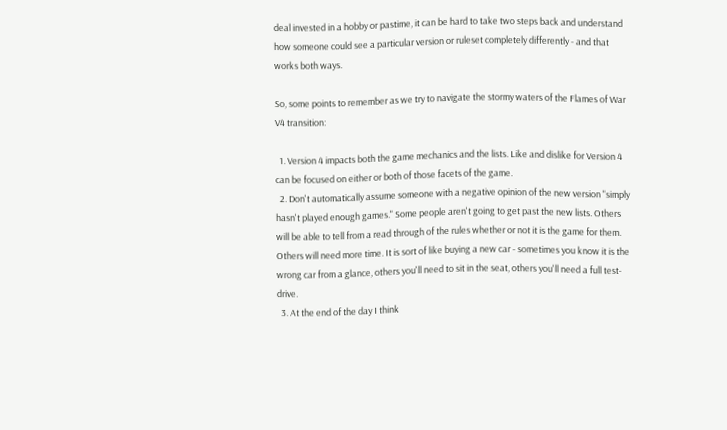deal invested in a hobby or pastime, it can be hard to take two steps back and understand how someone could see a particular version or ruleset completely differently - and that works both ways.

So, some points to remember as we try to navigate the stormy waters of the Flames of War V4 transition:

  1. Version 4 impacts both the game mechanics and the lists. Like and dislike for Version 4 can be focused on either or both of those facets of the game.
  2. Don't automatically assume someone with a negative opinion of the new version "simply hasn't played enough games." Some people aren't going to get past the new lists. Others will be able to tell from a read through of the rules whether or not it is the game for them. Others will need more time. It is sort of like buying a new car - sometimes you know it is the wrong car from a glance, others you'll need to sit in the seat, others you'll need a full test-drive.
  3. At the end of the day I think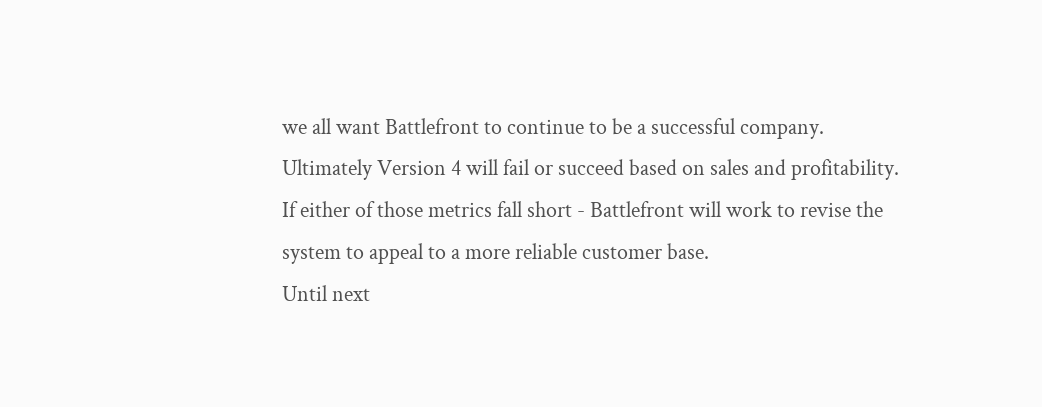we all want Battlefront to continue to be a successful company. Ultimately Version 4 will fail or succeed based on sales and profitability. If either of those metrics fall short - Battlefront will work to revise the system to appeal to a more reliable customer base.
Until next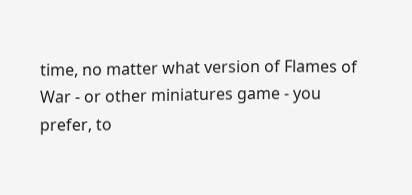time, no matter what version of Flames of War - or other miniatures game - you prefer, to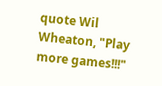quote Wil Wheaton, "Play more games!!!"